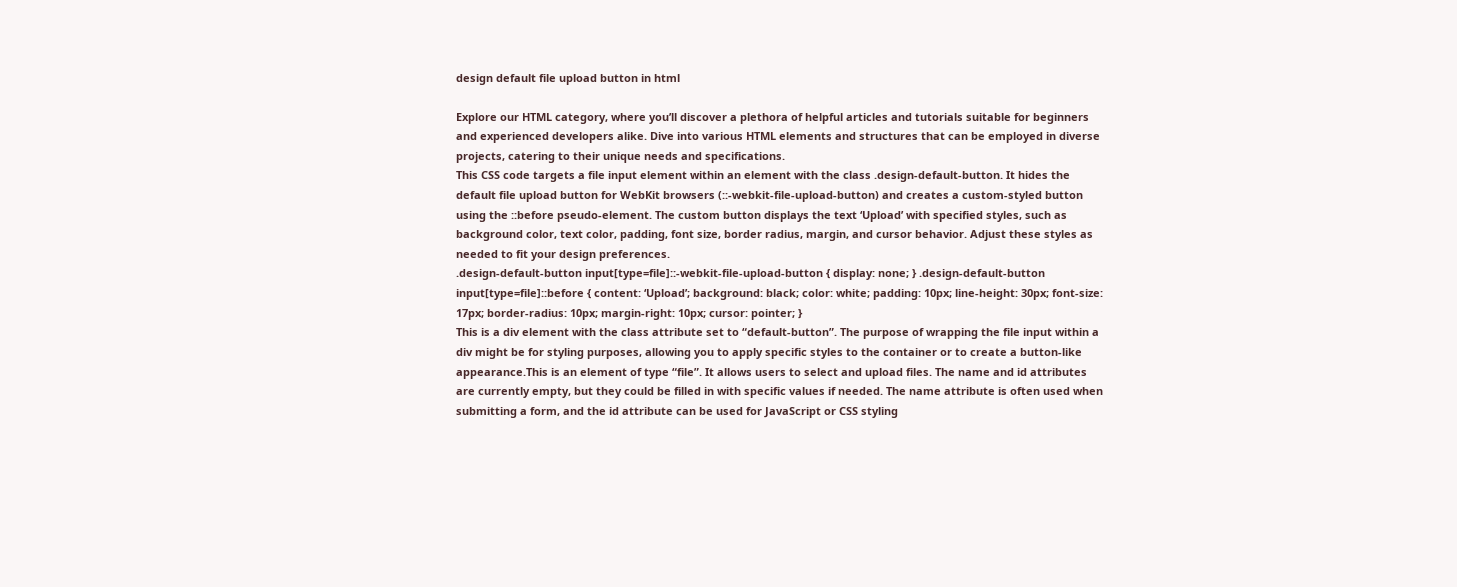design default file upload button in html

Explore our HTML category, where you’ll discover a plethora of helpful articles and tutorials suitable for beginners and experienced developers alike. Dive into various HTML elements and structures that can be employed in diverse projects, catering to their unique needs and specifications.
This CSS code targets a file input element within an element with the class .design-default-button. It hides the default file upload button for WebKit browsers (::-webkit-file-upload-button) and creates a custom-styled button using the ::before pseudo-element. The custom button displays the text ‘Upload’ with specified styles, such as background color, text color, padding, font size, border radius, margin, and cursor behavior. Adjust these styles as needed to fit your design preferences.
.design-default-button input[type=file]::-webkit-file-upload-button { display: none; } .design-default-button input[type=file]::before { content: ‘Upload’; background: black; color: white; padding: 10px; line-height: 30px; font-size: 17px; border-radius: 10px; margin-right: 10px; cursor: pointer; }
This is a div element with the class attribute set to “default-button”. The purpose of wrapping the file input within a div might be for styling purposes, allowing you to apply specific styles to the container or to create a button-like appearance.This is an element of type “file”. It allows users to select and upload files. The name and id attributes are currently empty, but they could be filled in with specific values if needed. The name attribute is often used when submitting a form, and the id attribute can be used for JavaScript or CSS styling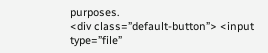purposes.
<div class=”default-button”> <input type=”file”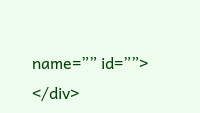name=”” id=””> </div>